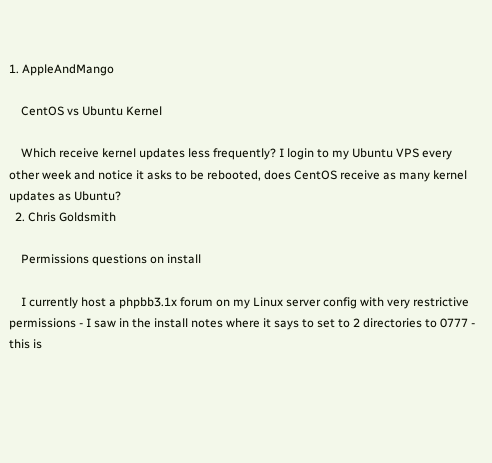1. AppleAndMango

    CentOS vs Ubuntu Kernel

    Which receive kernel updates less frequently? I login to my Ubuntu VPS every other week and notice it asks to be rebooted, does CentOS receive as many kernel updates as Ubuntu?
  2. Chris Goldsmith

    Permissions questions on install

    I currently host a phpbb3.1x forum on my Linux server config with very restrictive permissions - I saw in the install notes where it says to set to 2 directories to 0777 - this is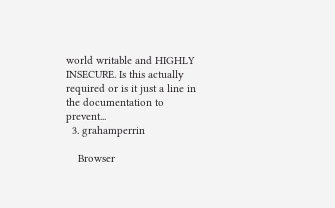world writable and HIGHLY INSECURE. Is this actually required or is it just a line in the documentation to prevent...
  3. grahamperrin

    Browser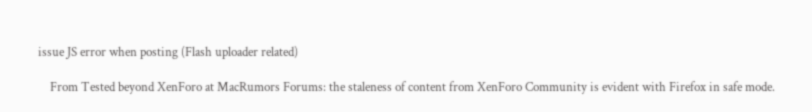issue JS error when posting (Flash uploader related)

    From Tested beyond XenForo at MacRumors Forums: the staleness of content from XenForo Community is evident with Firefox in safe mode.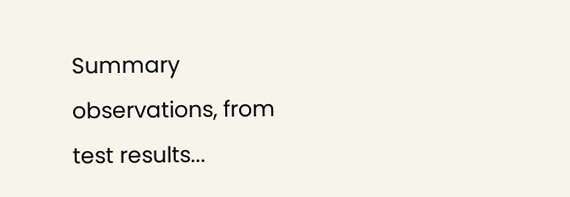Summary observations, from test results...